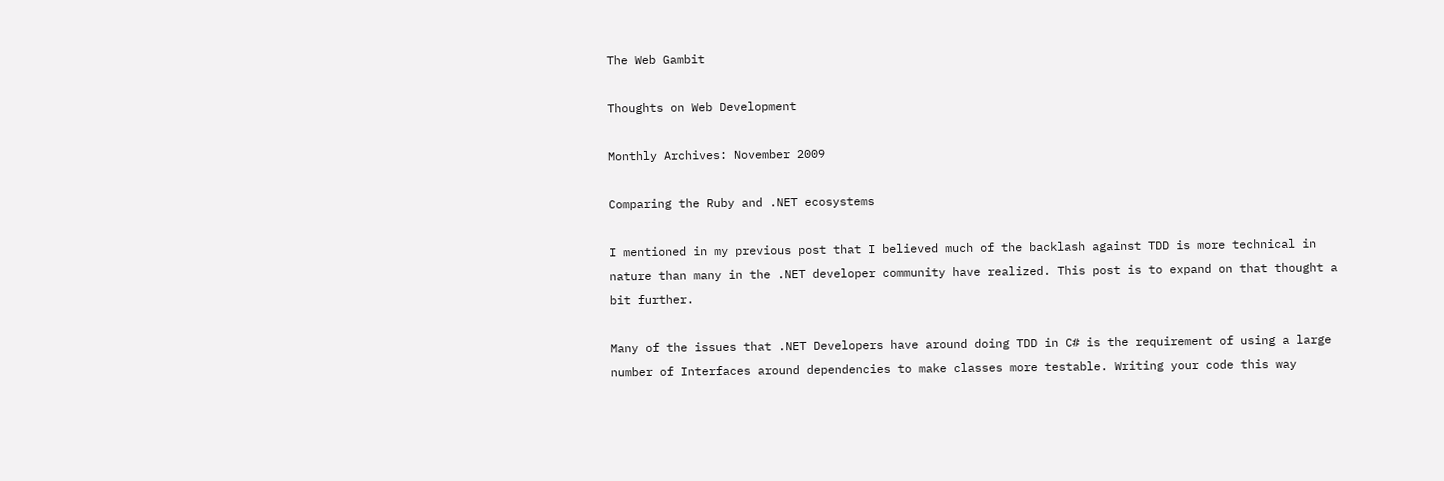The Web Gambit

Thoughts on Web Development

Monthly Archives: November 2009

Comparing the Ruby and .NET ecosystems

I mentioned in my previous post that I believed much of the backlash against TDD is more technical in nature than many in the .NET developer community have realized. This post is to expand on that thought a bit further.

Many of the issues that .NET Developers have around doing TDD in C# is the requirement of using a large number of Interfaces around dependencies to make classes more testable. Writing your code this way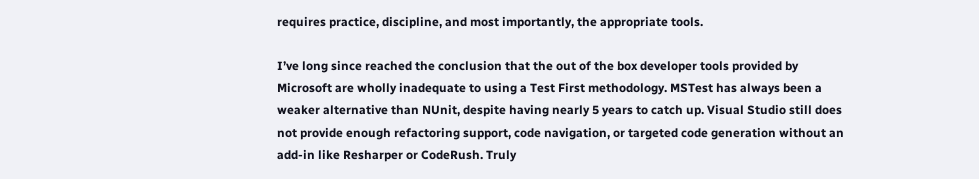requires practice, discipline, and most importantly, the appropriate tools.

I’ve long since reached the conclusion that the out of the box developer tools provided by Microsoft are wholly inadequate to using a Test First methodology. MSTest has always been a weaker alternative than NUnit, despite having nearly 5 years to catch up. Visual Studio still does not provide enough refactoring support, code navigation, or targeted code generation without an add-in like Resharper or CodeRush. Truly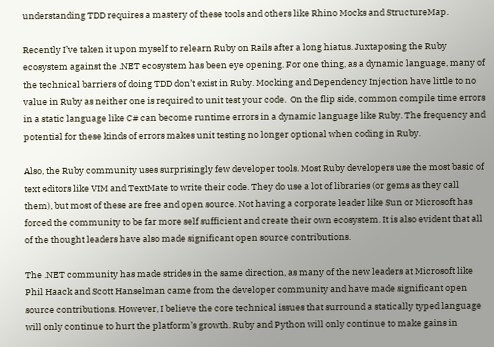understanding TDD requires a mastery of these tools and others like Rhino Mocks and StructureMap.

Recently I’ve taken it upon myself to relearn Ruby on Rails after a long hiatus. Juxtaposing the Ruby ecosystem against the .NET ecosystem has been eye opening. For one thing, as a dynamic language, many of the technical barriers of doing TDD don’t exist in Ruby. Mocking and Dependency Injection have little to no value in Ruby as neither one is required to unit test your code.  On the flip side, common compile time errors in a static language like C# can become runtime errors in a dynamic language like Ruby. The frequency and potential for these kinds of errors makes unit testing no longer optional when coding in Ruby.

Also, the Ruby community uses surprisingly few developer tools. Most Ruby developers use the most basic of text editors like VIM and TextMate to write their code. They do use a lot of libraries (or gems as they call them), but most of these are free and open source. Not having a corporate leader like Sun or Microsoft has forced the community to be far more self sufficient and create their own ecosystem. It is also evident that all of the thought leaders have also made significant open source contributions.

The .NET community has made strides in the same direction, as many of the new leaders at Microsoft like Phil Haack and Scott Hanselman came from the developer community and have made significant open source contributions. However, I believe the core technical issues that surround a statically typed language will only continue to hurt the platform’s growth. Ruby and Python will only continue to make gains in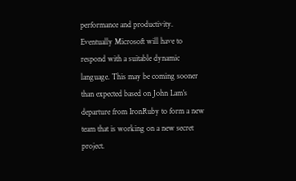performance and productivity. Eventually Microsoft will have to respond with a suitable dynamic language. This may be coming sooner than expected based on John Lam’s departure from IronRuby to form a new team that is working on a new secret project.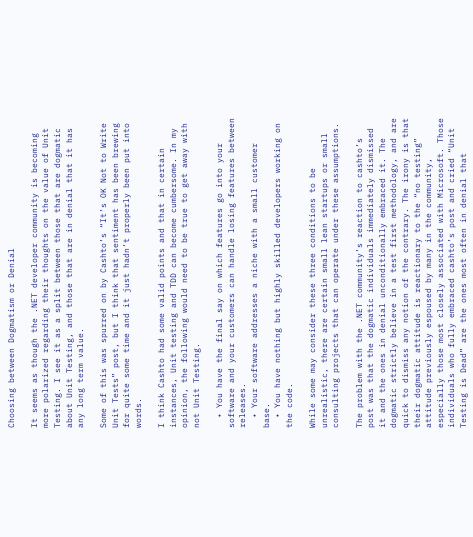Choosing between Dogmatism or Denial

It seems as though the .NET developer community is becoming more polarized regarding their thoughts on the value of Unit Testing. I see it as a split between those that are dogmatic about Unit Testing, and those that are in denial that it has any long term value.

Some of this was spurred on by Cashto’s “It’s OK Not to Write Unit Tests” post, but I think that sentiment has been brewing for quite some time and it just hadn’t properly been put into words.

I think Cashto had some valid points and that in certain instances, Unit testing and TDD can become cumbersome. In my opinion, the following would need to be true to get away with not Unit Testing.

  • You have the final say on which features go into your software and your customers can handle losing features between releases.
  • Your software addresses a niche with a small customer base.
  • You have nothing but highly skilled developers working on the code.

While some may consider these three conditions to be unrealistic, there are certain small lean startups or small consulting projects that can operate under these assumptions.

The problem with the .NET community’s reaction to cashto’s post was that the dogmatic individuals immediately dismissed it and the ones in denial unconditionally embraced it. The dogmatic strictly believe in a test first methodology, and are quick to dismiss any notion of the contrary. The irony is that their dogmatic attitude is reactionary to the “no testing” attitude previously espoused by many in the community, especially those most closely associated with Microsoft. Those individuals who fully embraced cashto’s post and cried “Unit Testing is Dead” are the ones most often in denial that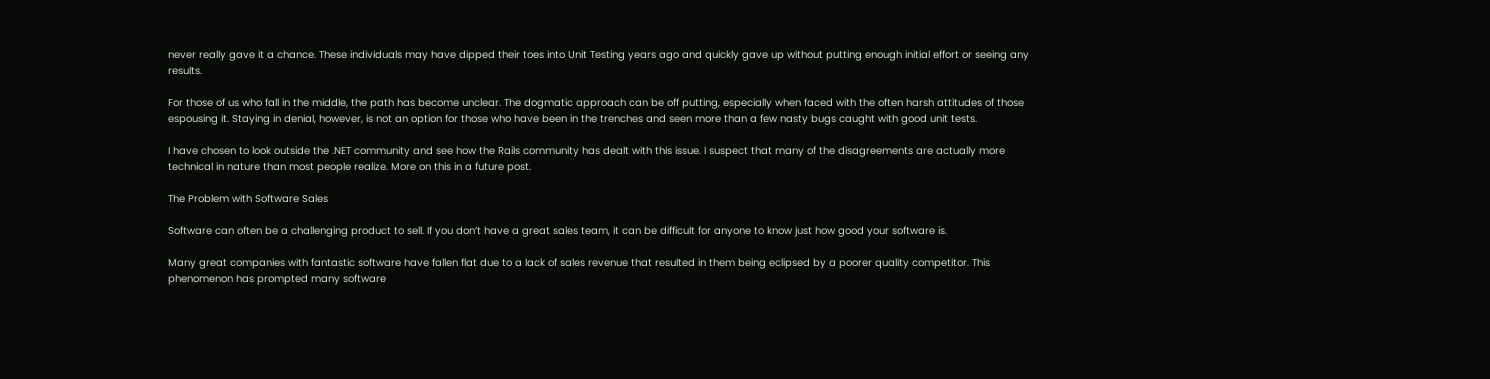never really gave it a chance. These individuals may have dipped their toes into Unit Testing years ago and quickly gave up without putting enough initial effort or seeing any results.

For those of us who fall in the middle, the path has become unclear. The dogmatic approach can be off putting, especially when faced with the often harsh attitudes of those espousing it. Staying in denial, however, is not an option for those who have been in the trenches and seen more than a few nasty bugs caught with good unit tests.

I have chosen to look outside the .NET community and see how the Rails community has dealt with this issue. I suspect that many of the disagreements are actually more technical in nature than most people realize. More on this in a future post.

The Problem with Software Sales

Software can often be a challenging product to sell. If you don’t have a great sales team, it can be difficult for anyone to know just how good your software is.

Many great companies with fantastic software have fallen flat due to a lack of sales revenue that resulted in them being eclipsed by a poorer quality competitor. This phenomenon has prompted many software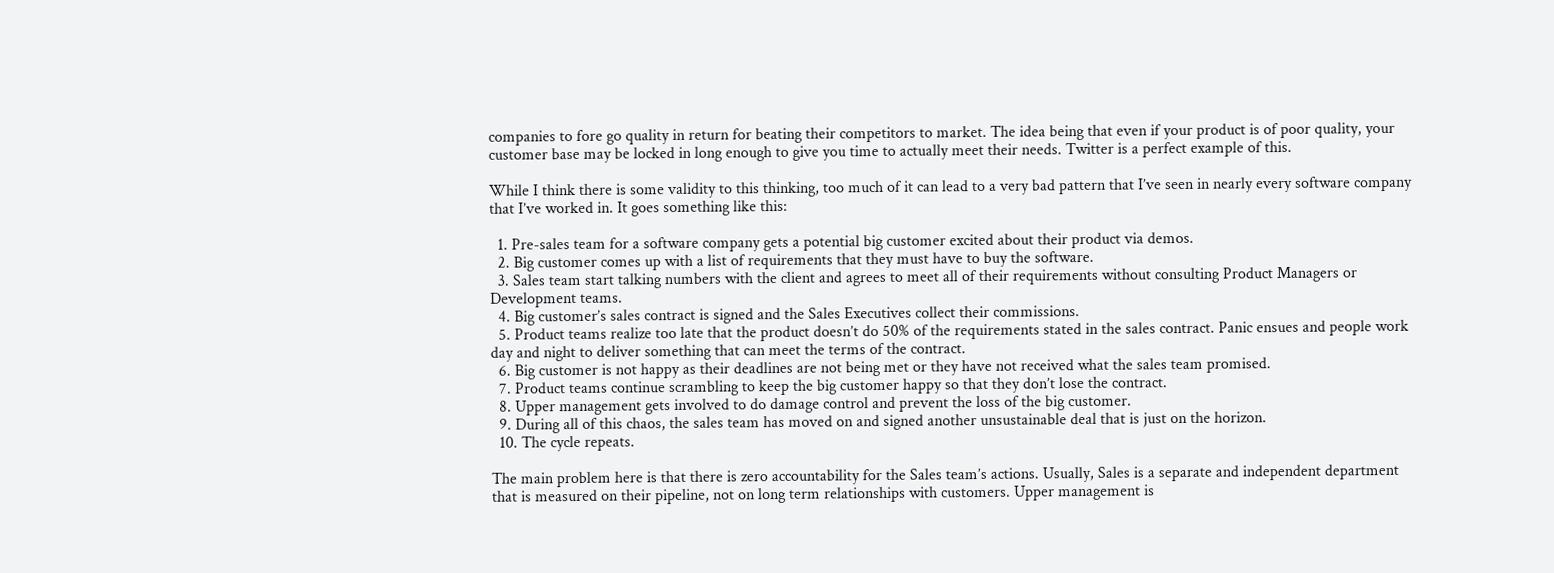companies to fore go quality in return for beating their competitors to market. The idea being that even if your product is of poor quality, your customer base may be locked in long enough to give you time to actually meet their needs. Twitter is a perfect example of this.

While I think there is some validity to this thinking, too much of it can lead to a very bad pattern that I’ve seen in nearly every software company that I’ve worked in. It goes something like this:

  1. Pre-sales team for a software company gets a potential big customer excited about their product via demos.
  2. Big customer comes up with a list of requirements that they must have to buy the software.
  3. Sales team start talking numbers with the client and agrees to meet all of their requirements without consulting Product Managers or Development teams.
  4. Big customer’s sales contract is signed and the Sales Executives collect their commissions.
  5. Product teams realize too late that the product doesn’t do 50% of the requirements stated in the sales contract. Panic ensues and people work day and night to deliver something that can meet the terms of the contract.
  6. Big customer is not happy as their deadlines are not being met or they have not received what the sales team promised.
  7. Product teams continue scrambling to keep the big customer happy so that they don’t lose the contract.
  8. Upper management gets involved to do damage control and prevent the loss of the big customer.
  9. During all of this chaos, the sales team has moved on and signed another unsustainable deal that is just on the horizon.
  10. The cycle repeats.

The main problem here is that there is zero accountability for the Sales team’s actions. Usually, Sales is a separate and independent department that is measured on their pipeline, not on long term relationships with customers. Upper management is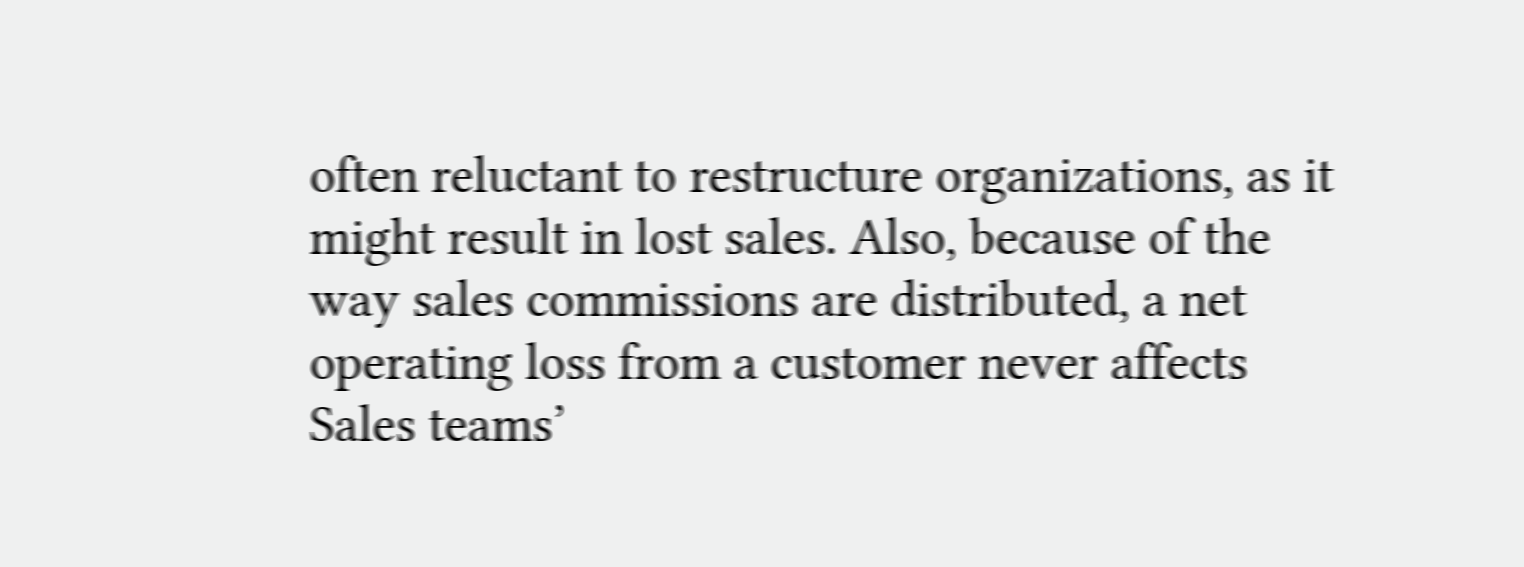often reluctant to restructure organizations, as it might result in lost sales. Also, because of the way sales commissions are distributed, a net operating loss from a customer never affects Sales teams’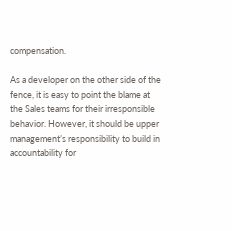compensation.

As a developer on the other side of the fence, it is easy to point the blame at the Sales teams for their irresponsible behavior. However, it should be upper management’s responsibility to build in accountability for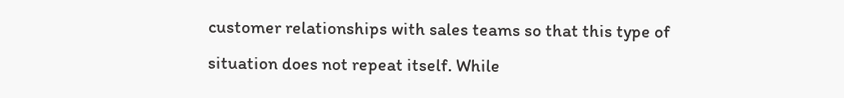customer relationships with sales teams so that this type of situation does not repeat itself. While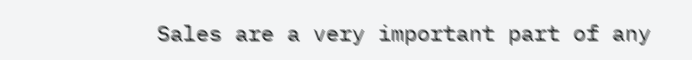Sales are a very important part of any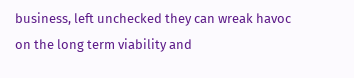business, left unchecked they can wreak havoc on the long term viability and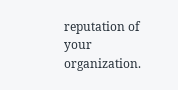reputation of your organization.